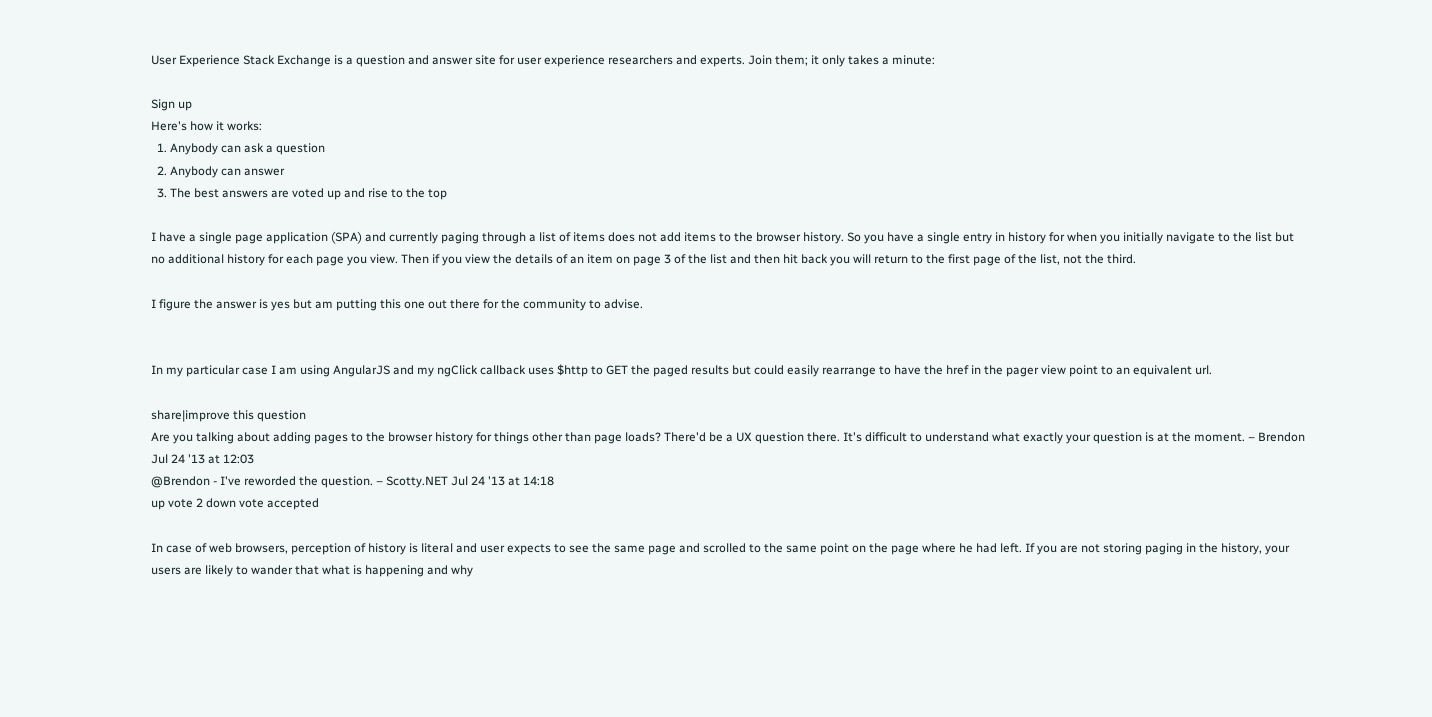User Experience Stack Exchange is a question and answer site for user experience researchers and experts. Join them; it only takes a minute:

Sign up
Here's how it works:
  1. Anybody can ask a question
  2. Anybody can answer
  3. The best answers are voted up and rise to the top

I have a single page application (SPA) and currently paging through a list of items does not add items to the browser history. So you have a single entry in history for when you initially navigate to the list but no additional history for each page you view. Then if you view the details of an item on page 3 of the list and then hit back you will return to the first page of the list, not the third.

I figure the answer is yes but am putting this one out there for the community to advise.


In my particular case I am using AngularJS and my ngClick callback uses $http to GET the paged results but could easily rearrange to have the href in the pager view point to an equivalent url.

share|improve this question
Are you talking about adding pages to the browser history for things other than page loads? There'd be a UX question there. It's difficult to understand what exactly your question is at the moment. – Brendon Jul 24 '13 at 12:03
@Brendon - I've reworded the question. – Scotty.NET Jul 24 '13 at 14:18
up vote 2 down vote accepted

In case of web browsers, perception of history is literal and user expects to see the same page and scrolled to the same point on the page where he had left. If you are not storing paging in the history, your users are likely to wander that what is happening and why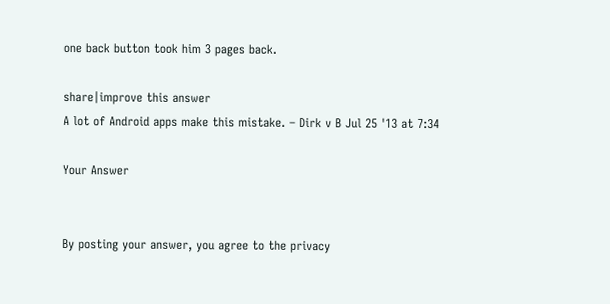one back button took him 3 pages back.

share|improve this answer
A lot of Android apps make this mistake. – Dirk v B Jul 25 '13 at 7:34

Your Answer


By posting your answer, you agree to the privacy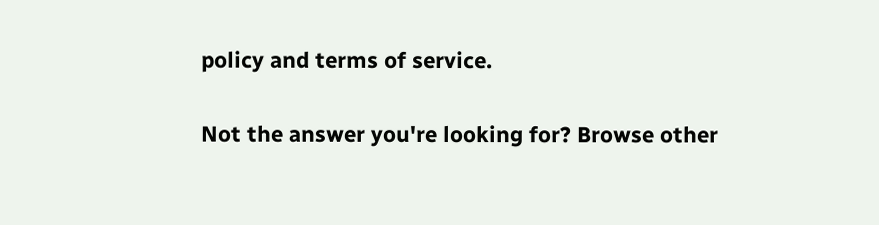policy and terms of service.

Not the answer you're looking for? Browse other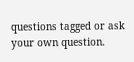questions tagged or ask your own question.